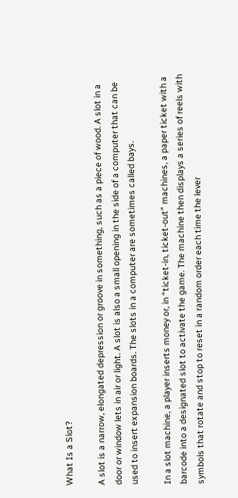What Is a Slot?

A slot is a narrow, elongated depression or groove in something, such as a piece of wood. A slot in a door or window lets in air or light. A slot is also a small opening in the side of a computer that can be used to insert expansion boards. The slots in a computer are sometimes called bays.

In a slot machine, a player inserts money or, in “ticket-in, ticket-out” machines, a paper ticket with a barcode into a designated slot to activate the game. The machine then displays a series of reels with symbols that rotate and stop to reset in a random order each time the lever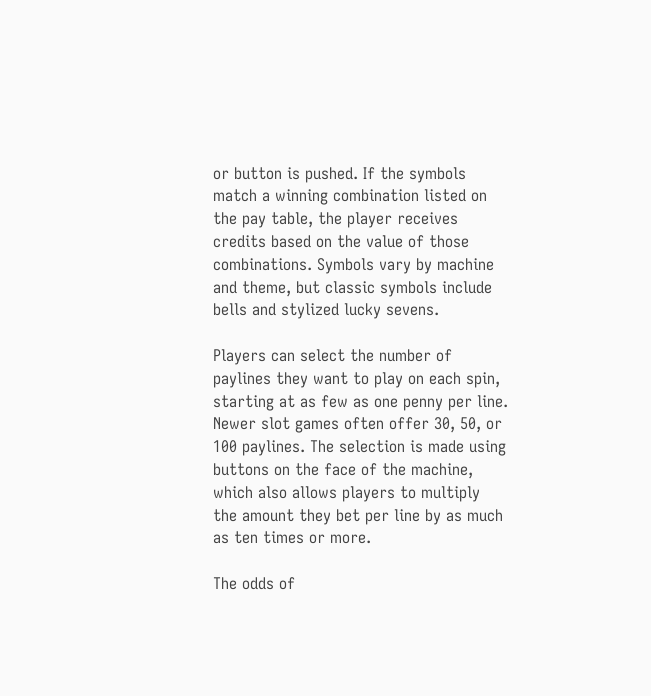or button is pushed. If the symbols match a winning combination listed on the pay table, the player receives credits based on the value of those combinations. Symbols vary by machine and theme, but classic symbols include bells and stylized lucky sevens.

Players can select the number of paylines they want to play on each spin, starting at as few as one penny per line. Newer slot games often offer 30, 50, or 100 paylines. The selection is made using buttons on the face of the machine, which also allows players to multiply the amount they bet per line by as much as ten times or more.

The odds of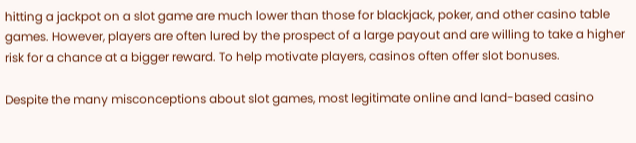hitting a jackpot on a slot game are much lower than those for blackjack, poker, and other casino table games. However, players are often lured by the prospect of a large payout and are willing to take a higher risk for a chance at a bigger reward. To help motivate players, casinos often offer slot bonuses.

Despite the many misconceptions about slot games, most legitimate online and land-based casino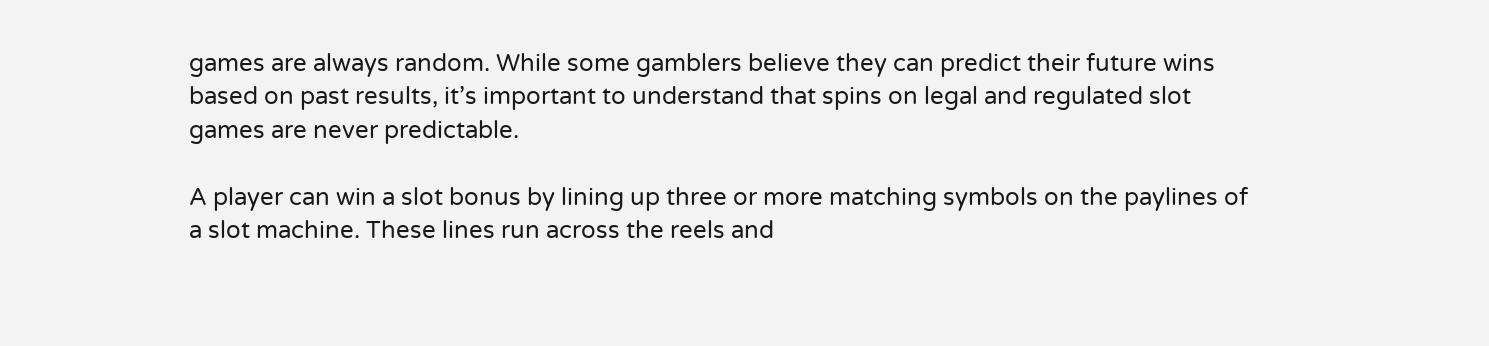games are always random. While some gamblers believe they can predict their future wins based on past results, it’s important to understand that spins on legal and regulated slot games are never predictable.

A player can win a slot bonus by lining up three or more matching symbols on the paylines of a slot machine. These lines run across the reels and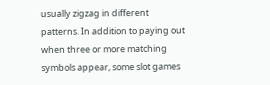usually zigzag in different patterns. In addition to paying out when three or more matching symbols appear, some slot games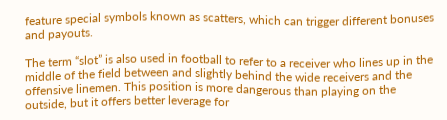feature special symbols known as scatters, which can trigger different bonuses and payouts.

The term “slot” is also used in football to refer to a receiver who lines up in the middle of the field between and slightly behind the wide receivers and the offensive linemen. This position is more dangerous than playing on the outside, but it offers better leverage for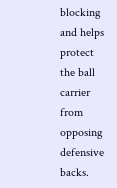blocking and helps protect the ball carrier from opposing defensive backs.